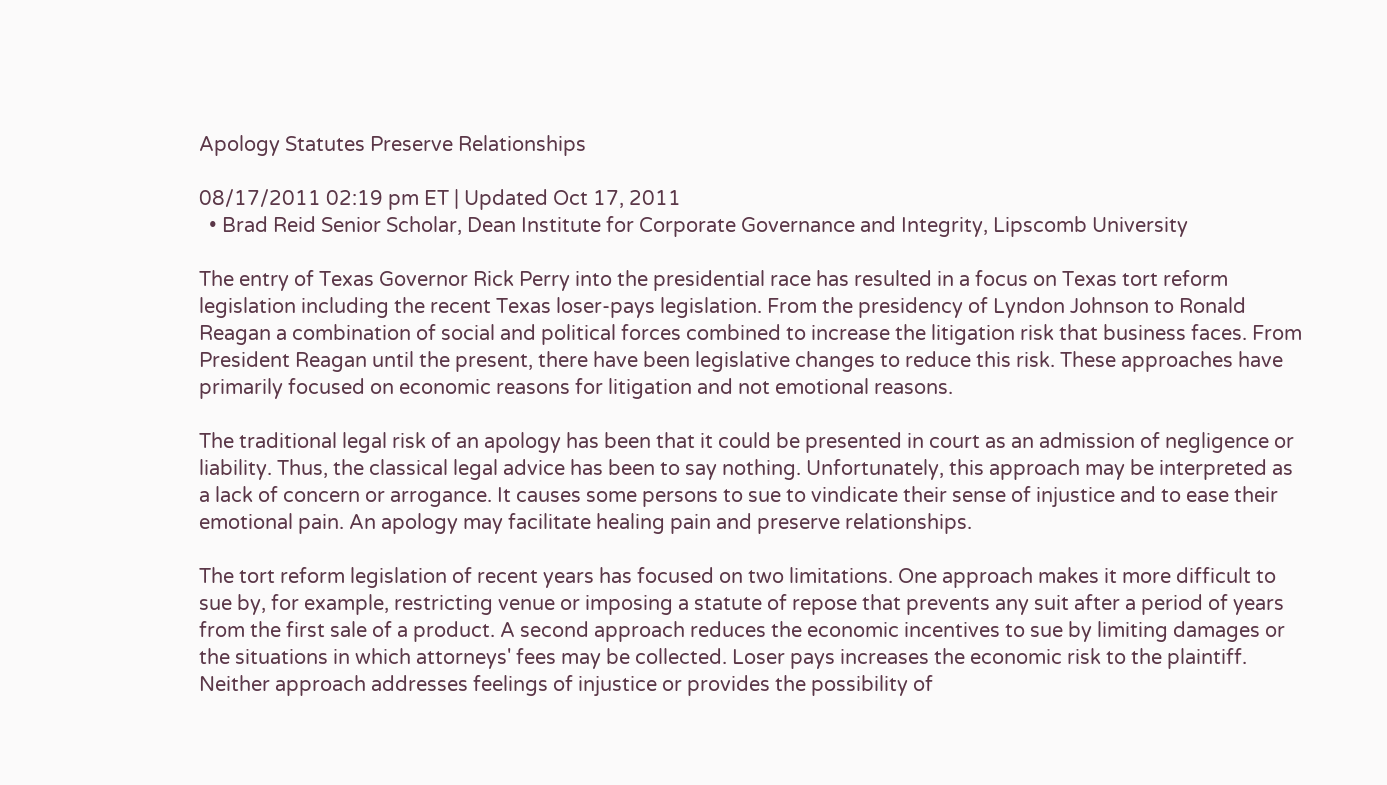Apology Statutes Preserve Relationships

08/17/2011 02:19 pm ET | Updated Oct 17, 2011
  • Brad Reid Senior Scholar, Dean Institute for Corporate Governance and Integrity, Lipscomb University

The entry of Texas Governor Rick Perry into the presidential race has resulted in a focus on Texas tort reform legislation including the recent Texas loser-pays legislation. From the presidency of Lyndon Johnson to Ronald Reagan a combination of social and political forces combined to increase the litigation risk that business faces. From President Reagan until the present, there have been legislative changes to reduce this risk. These approaches have primarily focused on economic reasons for litigation and not emotional reasons.

The traditional legal risk of an apology has been that it could be presented in court as an admission of negligence or liability. Thus, the classical legal advice has been to say nothing. Unfortunately, this approach may be interpreted as a lack of concern or arrogance. It causes some persons to sue to vindicate their sense of injustice and to ease their emotional pain. An apology may facilitate healing pain and preserve relationships.

The tort reform legislation of recent years has focused on two limitations. One approach makes it more difficult to sue by, for example, restricting venue or imposing a statute of repose that prevents any suit after a period of years from the first sale of a product. A second approach reduces the economic incentives to sue by limiting damages or the situations in which attorneys' fees may be collected. Loser pays increases the economic risk to the plaintiff. Neither approach addresses feelings of injustice or provides the possibility of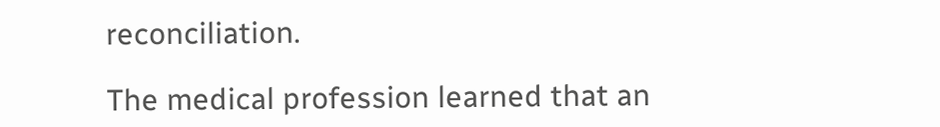reconciliation.

The medical profession learned that an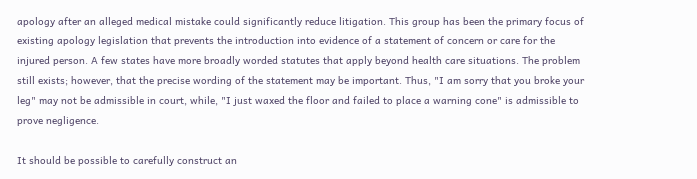apology after an alleged medical mistake could significantly reduce litigation. This group has been the primary focus of existing apology legislation that prevents the introduction into evidence of a statement of concern or care for the injured person. A few states have more broadly worded statutes that apply beyond health care situations. The problem still exists; however, that the precise wording of the statement may be important. Thus, "I am sorry that you broke your leg" may not be admissible in court, while, "I just waxed the floor and failed to place a warning cone" is admissible to prove negligence.

It should be possible to carefully construct an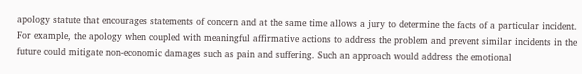apology statute that encourages statements of concern and at the same time allows a jury to determine the facts of a particular incident. For example, the apology when coupled with meaningful affirmative actions to address the problem and prevent similar incidents in the future could mitigate non-economic damages such as pain and suffering. Such an approach would address the emotional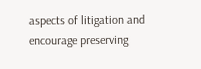aspects of litigation and encourage preserving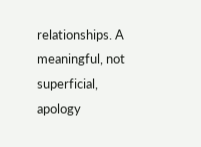relationships. A meaningful, not superficial, apology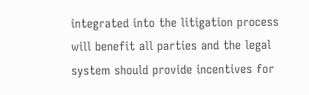integrated into the litigation process will benefit all parties and the legal system should provide incentives for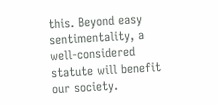this. Beyond easy sentimentality, a well-considered statute will benefit our society.